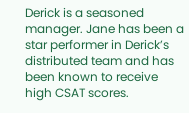Derick is a seasoned manager. Jane has been a star performer in Derick’s distributed team and has been known to receive high CSAT scores.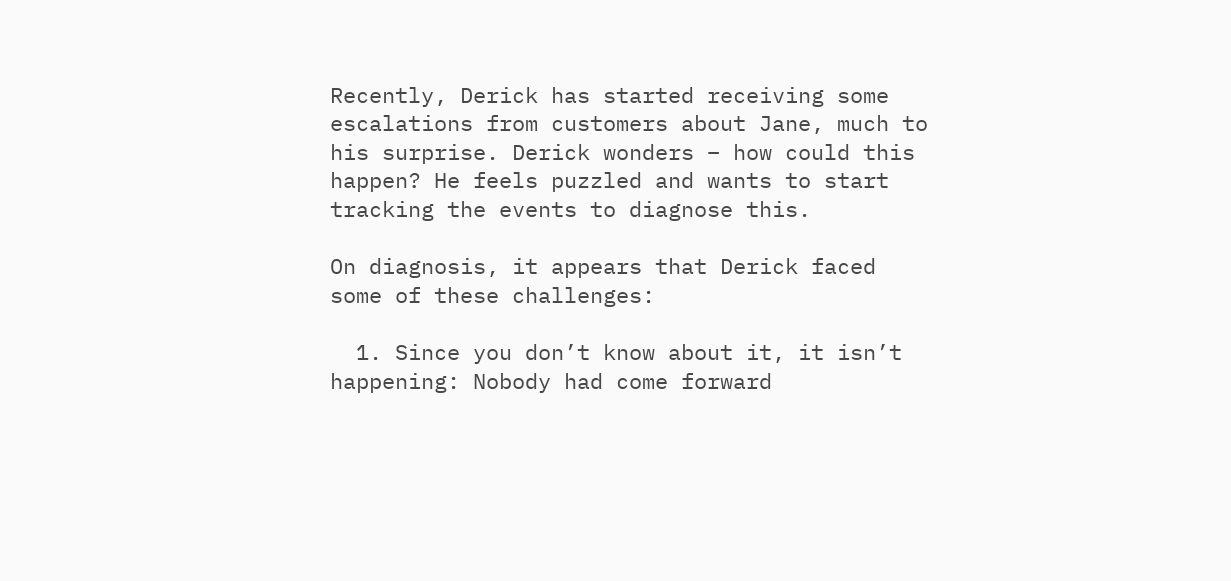Recently, Derick has started receiving some escalations from customers about Jane, much to his surprise. Derick wonders – how could this happen? He feels puzzled and wants to start tracking the events to diagnose this.

On diagnosis, it appears that Derick faced some of these challenges:

  1. Since you don’t know about it, it isn’t happening: Nobody had come forward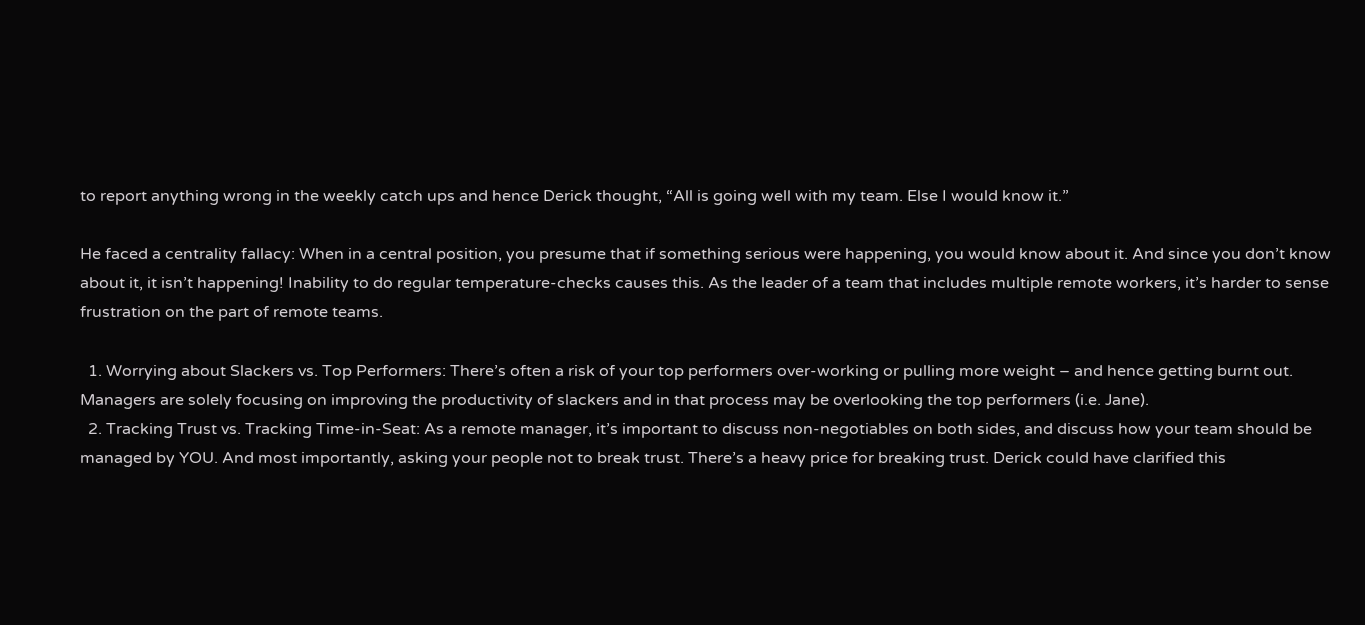to report anything wrong in the weekly catch ups and hence Derick thought, “All is going well with my team. Else I would know it.”

He faced a centrality fallacy: When in a central position, you presume that if something serious were happening, you would know about it. And since you don’t know about it, it isn’t happening! Inability to do regular temperature-checks causes this. As the leader of a team that includes multiple remote workers, it’s harder to sense frustration on the part of remote teams.

  1. Worrying about Slackers vs. Top Performers: There’s often a risk of your top performers over-working or pulling more weight – and hence getting burnt out. Managers are solely focusing on improving the productivity of slackers and in that process may be overlooking the top performers (i.e. Jane).
  2. Tracking Trust vs. Tracking Time-in-Seat: As a remote manager, it’s important to discuss non-negotiables on both sides, and discuss how your team should be managed by YOU. And most importantly, asking your people not to break trust. There’s a heavy price for breaking trust. Derick could have clarified this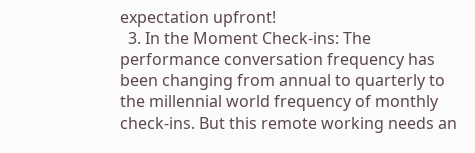expectation upfront!
  3. In the Moment Check-ins: The performance conversation frequency has been changing from annual to quarterly to the millennial world frequency of monthly check-ins. But this remote working needs an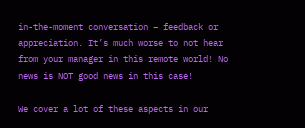in-the-moment conversation – feedback or appreciation. It’s much worse to not hear from your manager in this remote world! No news is NOT good news in this case!

We cover a lot of these aspects in our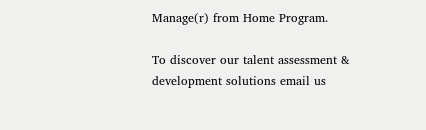Manage(r) from Home Program.

To discover our talent assessment & development solutions email us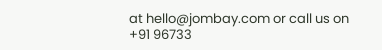at hello@jombay.com or call us on +91 96733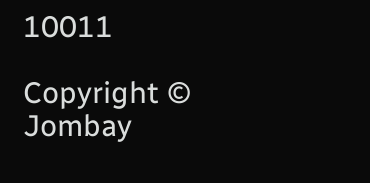10011

Copyright © Jombay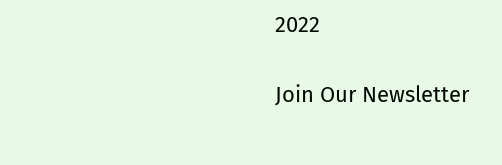2022

Join Our Newsletter